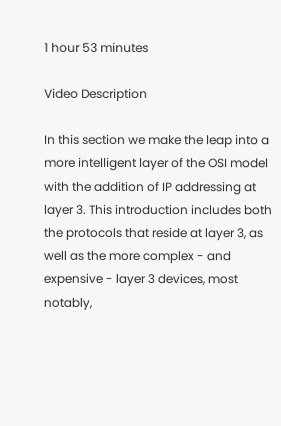1 hour 53 minutes

Video Description

In this section we make the leap into a more intelligent layer of the OSI model with the addition of IP addressing at layer 3. This introduction includes both the protocols that reside at layer 3, as well as the more complex - and expensive - layer 3 devices, most notably,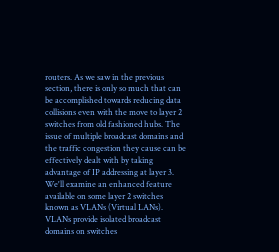routers. As we saw in the previous section, there is only so much that can be accomplished towards reducing data collisions even with the move to layer 2 switches from old fashioned hubs. The issue of multiple broadcast domains and the traffic congestion they cause can be effectively dealt with by taking advantage of IP addressing at layer 3. We'll examine an enhanced feature available on some layer 2 switches known as VLANs (Virtual LANs). VLANs provide isolated broadcast domains on switches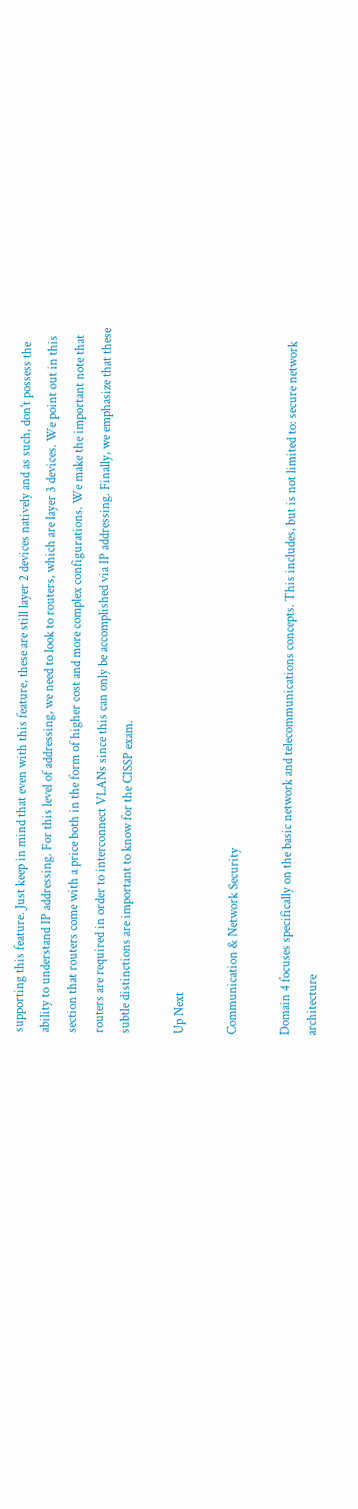supporting this feature. Just keep in mind that even with this feature, these are still layer 2 devices natively and as such, don't possess the ability to understand IP addressing. For this level of addressing, we need to look to routers, which are layer 3 devices. We point out in this section that routers come with a price both in the form of higher cost and more complex configurations. We make the important note that routers are required in order to interconnect VLANs since this can only be accomplished via IP addressing. Finally, we emphasize that these subtle distinctions are important to know for the CISSP exam.

Up Next

Communication & Network Security

Domain 4 focuses specifically on the basic network and telecommunications concepts. This includes, but is not limited to: secure network architecture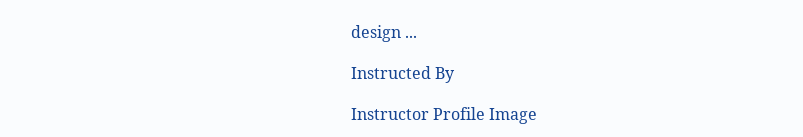design ...

Instructed By

Instructor Profile Image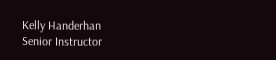Kelly Handerhan
Senior Instructor